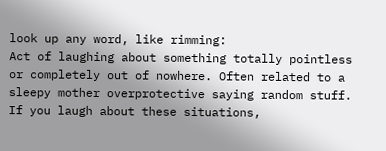look up any word, like rimming:
Act of laughing about something totally pointless or completely out of nowhere. Often related to a sleepy mother overprotective saying random stuff.
If you laugh about these situations,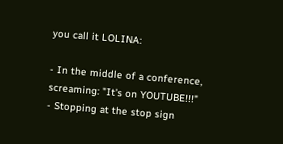you call it LOLINA:

- In the middle of a conference, screaming: "It's on YOUTUBE!!!"
- Stopping at the stop sign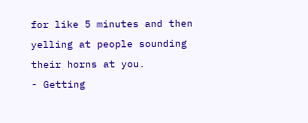for like 5 minutes and then yelling at people sounding their horns at you.
- Getting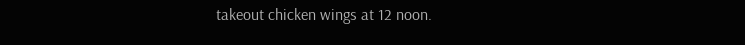takeout chicken wings at 12 noon.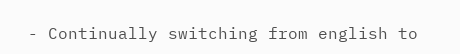- Continually switching from english to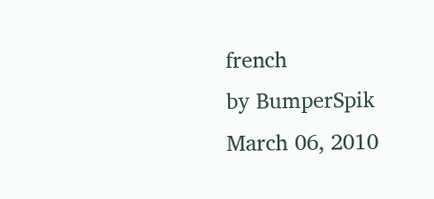french
by BumperSpik March 06, 2010